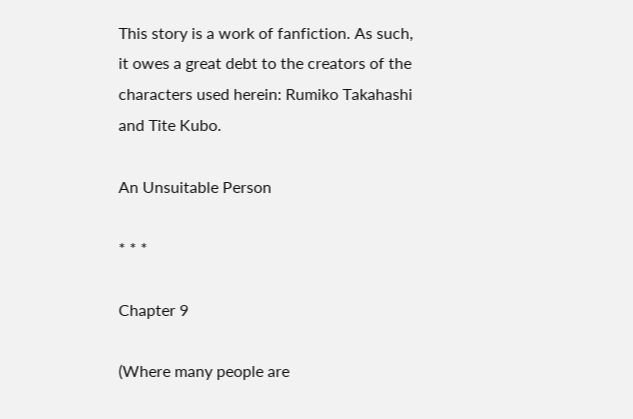This story is a work of fanfiction. As such, it owes a great debt to the creators of the characters used herein: Rumiko Takahashi and Tite Kubo.

An Unsuitable Person

* * *

Chapter 9

(Where many people are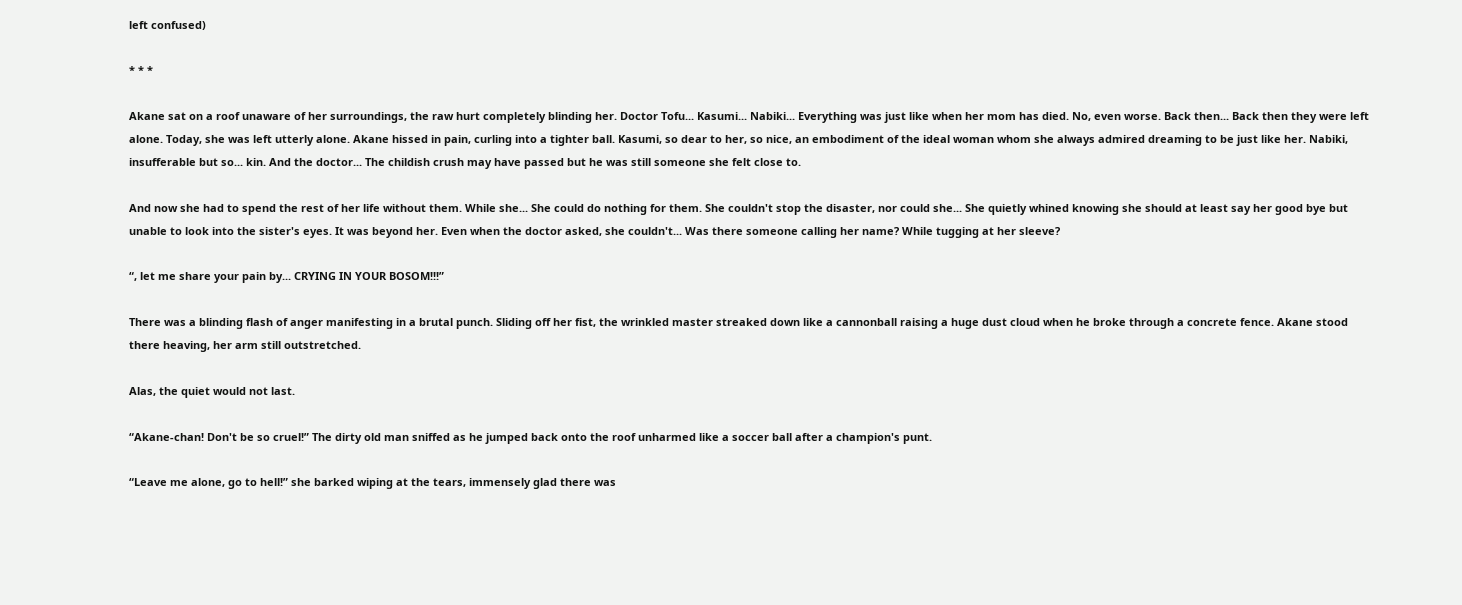left confused)

* * *

Akane sat on a roof unaware of her surroundings, the raw hurt completely blinding her. Doctor Tofu... Kasumi... Nabiki... Everything was just like when her mom has died. No, even worse. Back then... Back then they were left alone. Today, she was left utterly alone. Akane hissed in pain, curling into a tighter ball. Kasumi, so dear to her, so nice, an embodiment of the ideal woman whom she always admired dreaming to be just like her. Nabiki, insufferable but so... kin. And the doctor... The childish crush may have passed but he was still someone she felt close to.

And now she had to spend the rest of her life without them. While she... She could do nothing for them. She couldn't stop the disaster, nor could she... She quietly whined knowing she should at least say her good bye but unable to look into the sister's eyes. It was beyond her. Even when the doctor asked, she couldn't... Was there someone calling her name? While tugging at her sleeve?

“, let me share your pain by... CRYING IN YOUR BOSOM!!!”

There was a blinding flash of anger manifesting in a brutal punch. Sliding off her fist, the wrinkled master streaked down like a cannonball raising a huge dust cloud when he broke through a concrete fence. Akane stood there heaving, her arm still outstretched.

Alas, the quiet would not last.

“Akane-chan! Don't be so cruel!” The dirty old man sniffed as he jumped back onto the roof unharmed like a soccer ball after a champion's punt.

“Leave me alone, go to hell!” she barked wiping at the tears, immensely glad there was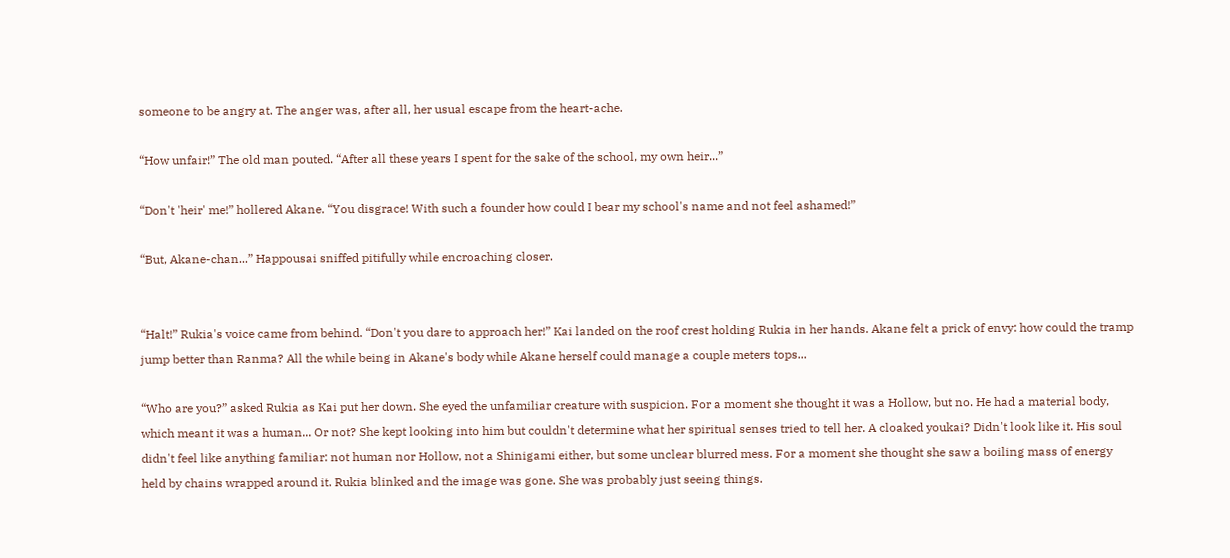someone to be angry at. The anger was, after all, her usual escape from the heart-ache.

“How unfair!” The old man pouted. “After all these years I spent for the sake of the school, my own heir...”

“Don't 'heir' me!” hollered Akane. “You disgrace! With such a founder how could I bear my school's name and not feel ashamed!”

“But, Akane-chan...” Happousai sniffed pitifully while encroaching closer.


“Halt!” Rukia's voice came from behind. “Don't you dare to approach her!” Kai landed on the roof crest holding Rukia in her hands. Akane felt a prick of envy: how could the tramp jump better than Ranma? All the while being in Akane's body while Akane herself could manage a couple meters tops...

“Who are you?” asked Rukia as Kai put her down. She eyed the unfamiliar creature with suspicion. For a moment she thought it was a Hollow, but no. He had a material body, which meant it was a human... Or not? She kept looking into him but couldn't determine what her spiritual senses tried to tell her. A cloaked youkai? Didn't look like it. His soul didn't feel like anything familiar: not human nor Hollow, not a Shinigami either, but some unclear blurred mess. For a moment she thought she saw a boiling mass of energy held by chains wrapped around it. Rukia blinked and the image was gone. She was probably just seeing things.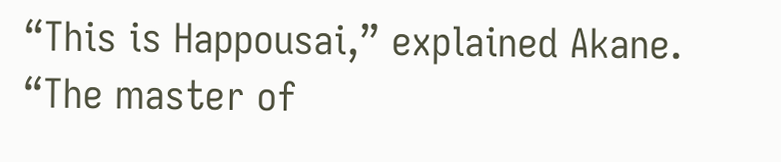“This is Happousai,” explained Akane. “The master of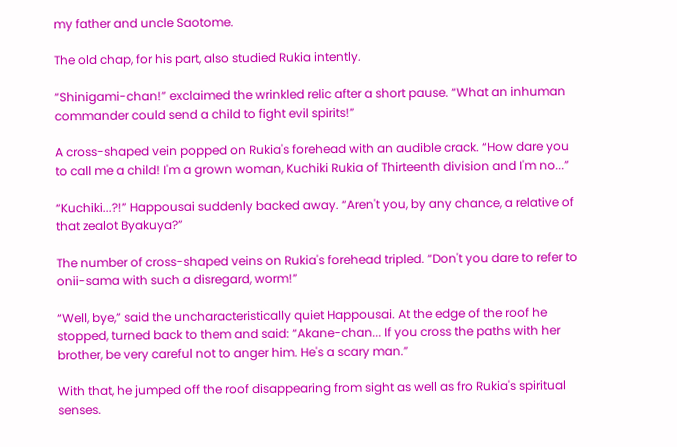my father and uncle Saotome.

The old chap, for his part, also studied Rukia intently.

“Shinigami-chan!” exclaimed the wrinkled relic after a short pause. “What an inhuman commander could send a child to fight evil spirits!”

A cross-shaped vein popped on Rukia's forehead with an audible crack. “How dare you to call me a child! I'm a grown woman, Kuchiki Rukia of Thirteenth division and I'm no...”

“Kuchiki...?!” Happousai suddenly backed away. “Aren't you, by any chance, a relative of that zealot Byakuya?”

The number of cross-shaped veins on Rukia's forehead tripled. “Don't you dare to refer to onii-sama with such a disregard, worm!”

“Well, bye,” said the uncharacteristically quiet Happousai. At the edge of the roof he stopped, turned back to them and said: “Akane-chan... If you cross the paths with her brother, be very careful not to anger him. He's a scary man.”

With that, he jumped off the roof disappearing from sight as well as fro Rukia's spiritual senses.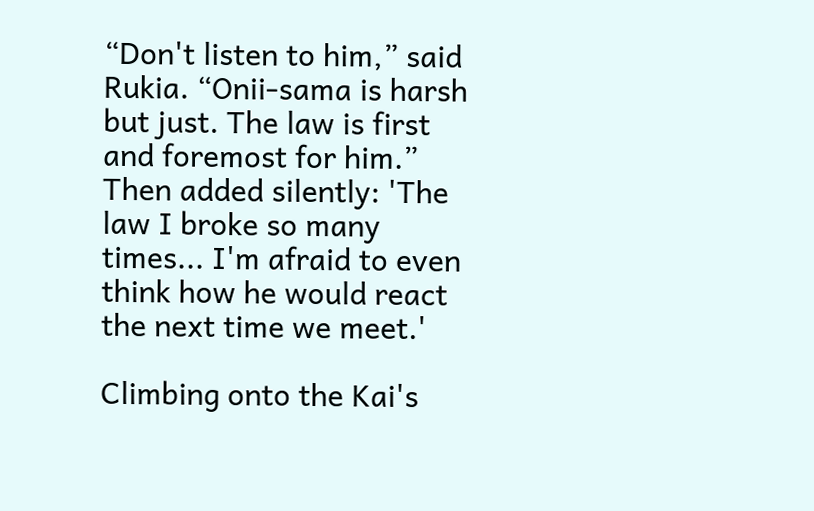“Don't listen to him,” said Rukia. “Onii-sama is harsh but just. The law is first and foremost for him.” Then added silently: 'The law I broke so many times... I'm afraid to even think how he would react the next time we meet.'

Climbing onto the Kai's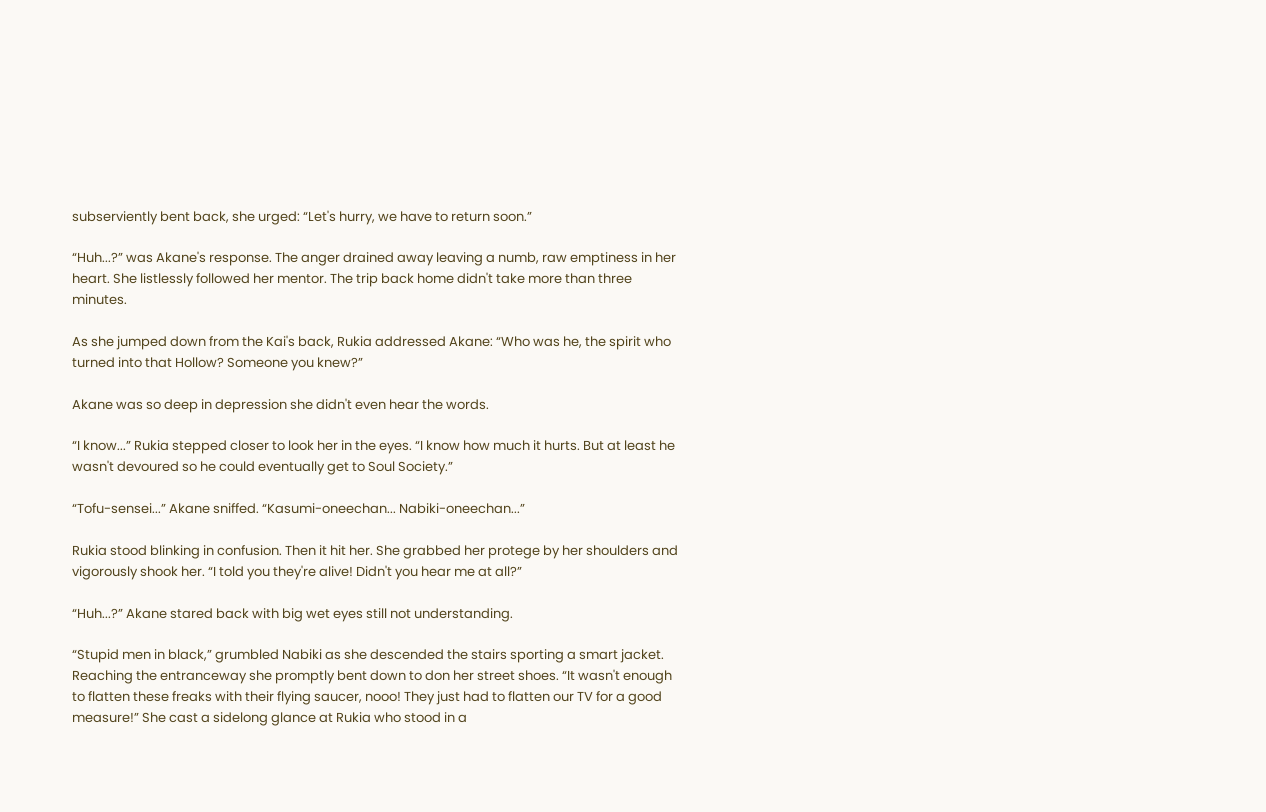subserviently bent back, she urged: “Let's hurry, we have to return soon.”

“Huh...?” was Akane's response. The anger drained away leaving a numb, raw emptiness in her heart. She listlessly followed her mentor. The trip back home didn't take more than three minutes.

As she jumped down from the Kai's back, Rukia addressed Akane: “Who was he, the spirit who turned into that Hollow? Someone you knew?”

Akane was so deep in depression she didn't even hear the words.

“I know...” Rukia stepped closer to look her in the eyes. “I know how much it hurts. But at least he wasn't devoured so he could eventually get to Soul Society.”

“Tofu-sensei...” Akane sniffed. “Kasumi-oneechan... Nabiki-oneechan...”

Rukia stood blinking in confusion. Then it hit her. She grabbed her protege by her shoulders and vigorously shook her. “I told you they're alive! Didn't you hear me at all?”

“Huh...?” Akane stared back with big wet eyes still not understanding.

“Stupid men in black,” grumbled Nabiki as she descended the stairs sporting a smart jacket. Reaching the entranceway she promptly bent down to don her street shoes. “It wasn't enough to flatten these freaks with their flying saucer, nooo! They just had to flatten our TV for a good measure!” She cast a sidelong glance at Rukia who stood in a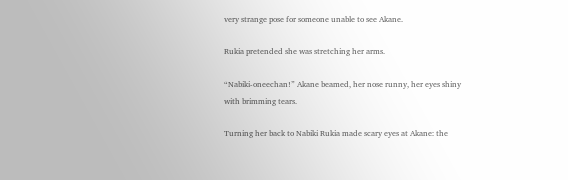very strange pose for someone unable to see Akane.

Rukia pretended she was stretching her arms.

“Nabiki-oneechan!” Akane beamed, her nose runny, her eyes shiny with brimming tears.

Turning her back to Nabiki Rukia made scary eyes at Akane: the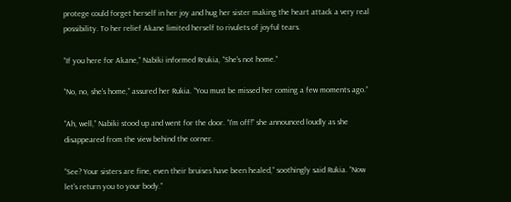protege could forget herself in her joy and hug her sister making the heart attack a very real possibility. To her relief Akane limited herself to rivulets of joyful tears.

“If you here for Akane,” Nabiki informed Rrukia, “She's not home.”

“No, no, she's home,” assured her Rukia. “You must be missed her coming a few moments ago.”

“Ah, well,” Nabiki stood up and went for the door. “I'm off!” she announced loudly as she disappeared from the view behind the corner.

“See? Your sisters are fine, even their bruises have been healed,” soothingly said Rukia. “Now let's return you to your body.”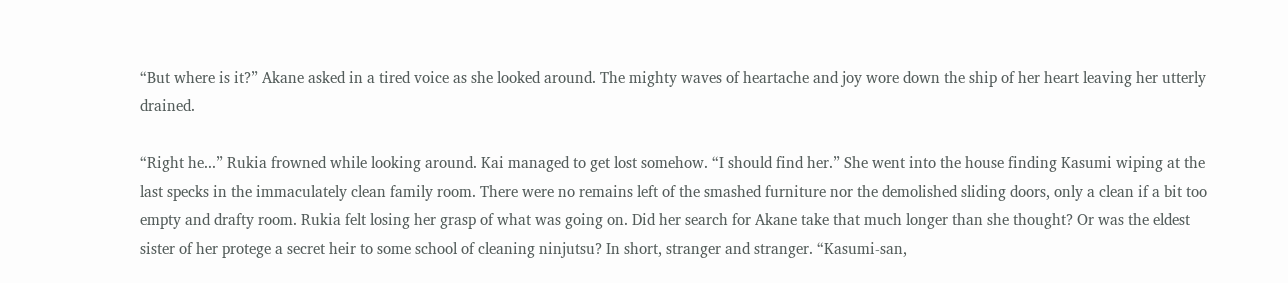“But where is it?” Akane asked in a tired voice as she looked around. The mighty waves of heartache and joy wore down the ship of her heart leaving her utterly drained.

“Right he...” Rukia frowned while looking around. Kai managed to get lost somehow. “I should find her.” She went into the house finding Kasumi wiping at the last specks in the immaculately clean family room. There were no remains left of the smashed furniture nor the demolished sliding doors, only a clean if a bit too empty and drafty room. Rukia felt losing her grasp of what was going on. Did her search for Akane take that much longer than she thought? Or was the eldest sister of her protege a secret heir to some school of cleaning ninjutsu? In short, stranger and stranger. “Kasumi-san,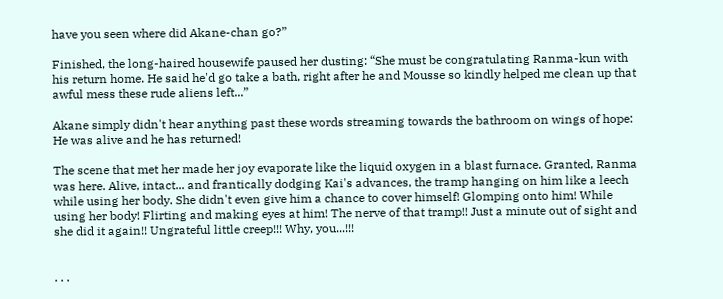have you seen where did Akane-chan go?”

Finished, the long-haired housewife paused her dusting: “She must be congratulating Ranma-kun with his return home. He said he'd go take a bath, right after he and Mousse so kindly helped me clean up that awful mess these rude aliens left...”

Akane simply didn't hear anything past these words streaming towards the bathroom on wings of hope: He was alive and he has returned!

The scene that met her made her joy evaporate like the liquid oxygen in a blast furnace. Granted, Ranma was here. Alive, intact... and frantically dodging Kai's advances, the tramp hanging on him like a leech while using her body. She didn't even give him a chance to cover himself! Glomping onto him! While using her body! Flirting and making eyes at him! The nerve of that tramp!! Just a minute out of sight and she did it again!! Ungrateful little creep!!! Why, you...!!!


. . .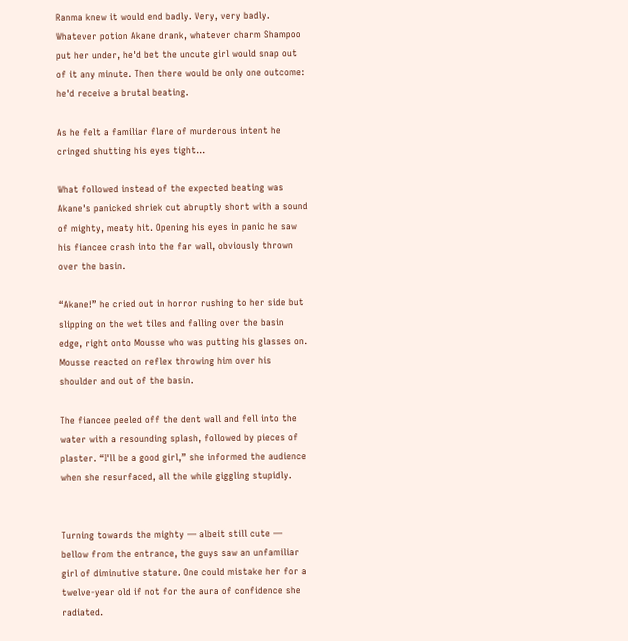Ranma knew it would end badly. Very, very badly. Whatever potion Akane drank, whatever charm Shampoo put her under, he'd bet the uncute girl would snap out of it any minute. Then there would be only one outcome: he'd receive a brutal beating.

As he felt a familiar flare of murderous intent he cringed shutting his eyes tight...

What followed instead of the expected beating was Akane's panicked shriek cut abruptly short with a sound of mighty, meaty hit. Opening his eyes in panic he saw his fiancee crash into the far wall, obviously thrown over the basin.

“Akane!” he cried out in horror rushing to her side but slipping on the wet tiles and falling over the basin edge, right onto Mousse who was putting his glasses on. Mousse reacted on reflex throwing him over his shoulder and out of the basin.

The fiancee peeled off the dent wall and fell into the water with a resounding splash, followed by pieces of plaster. “I'll be a good girl,” she informed the audience when she resurfaced, all the while giggling stupidly.


Turning towards the mighty — albeit still cute — bellow from the entrance, the guys saw an unfamiliar girl of diminutive stature. One could mistake her for a twelve-year old if not for the aura of confidence she radiated.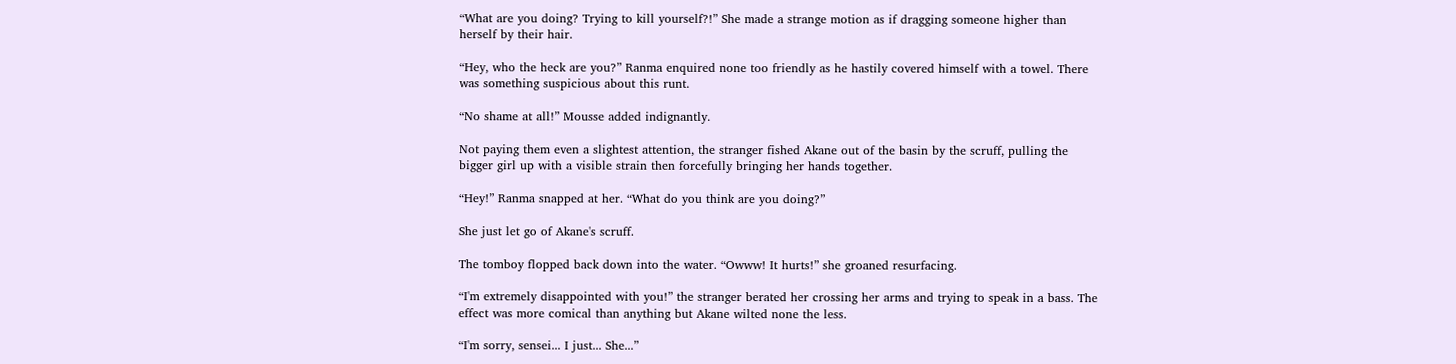“What are you doing? Trying to kill yourself?!” She made a strange motion as if dragging someone higher than herself by their hair.

“Hey, who the heck are you?” Ranma enquired none too friendly as he hastily covered himself with a towel. There was something suspicious about this runt.

“No shame at all!” Mousse added indignantly.

Not paying them even a slightest attention, the stranger fished Akane out of the basin by the scruff, pulling the bigger girl up with a visible strain then forcefully bringing her hands together.

“Hey!” Ranma snapped at her. “What do you think are you doing?”

She just let go of Akane's scruff.

The tomboy flopped back down into the water. “Owww! It hurts!” she groaned resurfacing.

“I'm extremely disappointed with you!” the stranger berated her crossing her arms and trying to speak in a bass. The effect was more comical than anything but Akane wilted none the less.

“I'm sorry, sensei... I just... She...”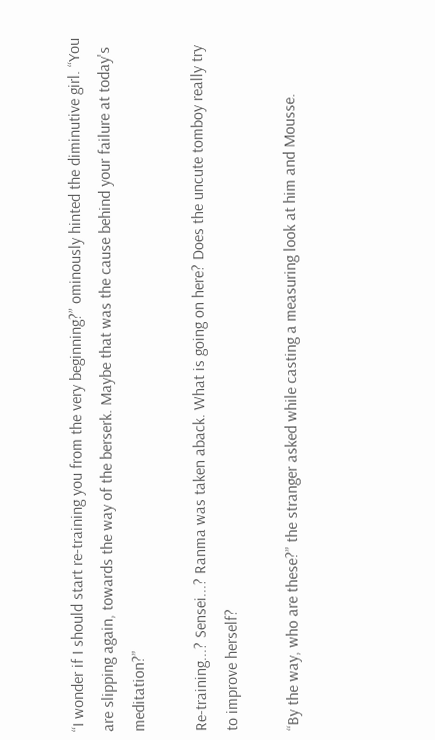“I wonder if I should start re-training you from the very beginning?” ominously hinted the diminutive girl. “You are slipping again, towards the way of the berserk. Maybe that was the cause behind your failure at today's meditation?”

Re-training...? Sensei...? Ranma was taken aback. What is going on here? Does the uncute tomboy really try to improve herself?

“By the way, who are these?” the stranger asked while casting a measuring look at him and Mousse.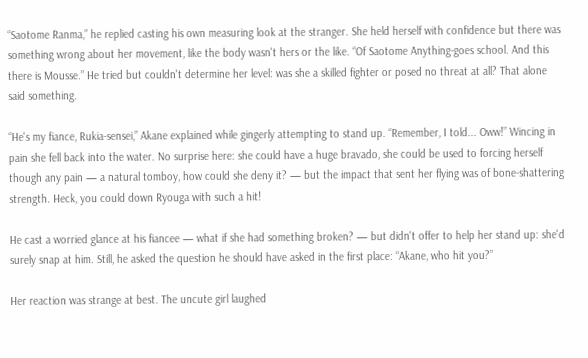“Saotome Ranma,” he replied casting his own measuring look at the stranger. She held herself with confidence but there was something wrong about her movement, like the body wasn't hers or the like. “Of Saotome Anything-goes school. And this there is Mousse.” He tried but couldn't determine her level: was she a skilled fighter or posed no threat at all? That alone said something.

“He's my fiance, Rukia-sensei,” Akane explained while gingerly attempting to stand up. “Remember, I told... Oww!” Wincing in pain she fell back into the water. No surprise here: she could have a huge bravado, she could be used to forcing herself though any pain — a natural tomboy, how could she deny it? — but the impact that sent her flying was of bone-shattering strength. Heck, you could down Ryouga with such a hit!

He cast a worried glance at his fiancee — what if she had something broken? — but didn't offer to help her stand up: she'd surely snap at him. Still, he asked the question he should have asked in the first place: “Akane, who hit you?”

Her reaction was strange at best. The uncute girl laughed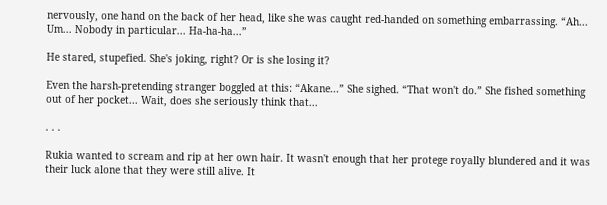nervously, one hand on the back of her head, like she was caught red-handed on something embarrassing. “Ah... Um... Nobody in particular... Ha-ha-ha...”

He stared, stupefied. She's joking, right? Or is she losing it?

Even the harsh-pretending stranger boggled at this: “Akane...” She sighed. “That won't do.” She fished something out of her pocket... Wait, does she seriously think that...

. . .

Rukia wanted to scream and rip at her own hair. It wasn't enough that her protege royally blundered and it was their luck alone that they were still alive. It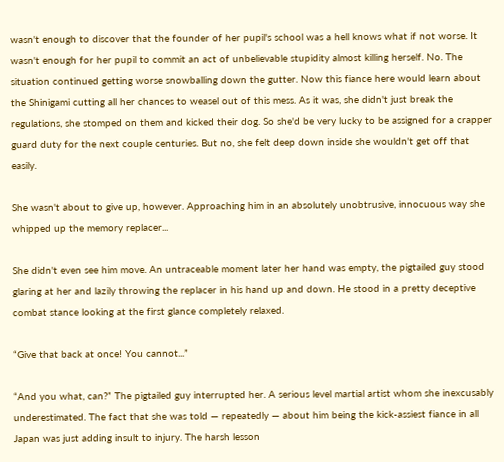wasn't enough to discover that the founder of her pupil's school was a hell knows what if not worse. It wasn't enough for her pupil to commit an act of unbelievable stupidity almost killing herself. No. The situation continued getting worse snowballing down the gutter. Now this fiance here would learn about the Shinigami cutting all her chances to weasel out of this mess. As it was, she didn't just break the regulations, she stomped on them and kicked their dog. So she'd be very lucky to be assigned for a crapper guard duty for the next couple centuries. But no, she felt deep down inside she wouldn't get off that easily.

She wasn't about to give up, however. Approaching him in an absolutely unobtrusive, innocuous way she whipped up the memory replacer...

She didn't even see him move. An untraceable moment later her hand was empty, the pigtailed guy stood glaring at her and lazily throwing the replacer in his hand up and down. He stood in a pretty deceptive combat stance looking at the first glance completely relaxed.

“Give that back at once! You cannot...”

“And you what, can?” The pigtailed guy interrupted her. A serious level martial artist whom she inexcusably underestimated. The fact that she was told — repeatedly — about him being the kick-assiest fiance in all Japan was just adding insult to injury. The harsh lesson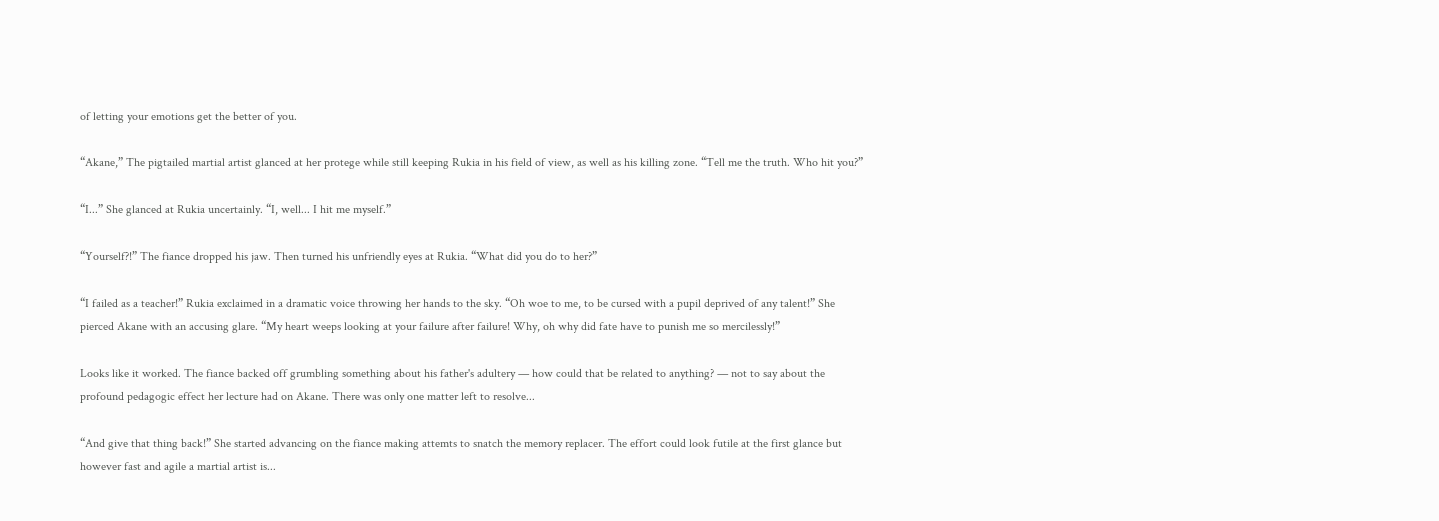of letting your emotions get the better of you.

“Akane,” The pigtailed martial artist glanced at her protege while still keeping Rukia in his field of view, as well as his killing zone. “Tell me the truth. Who hit you?”

“I...” She glanced at Rukia uncertainly. “I, well... I hit me myself.”

“Yourself?!” The fiance dropped his jaw. Then turned his unfriendly eyes at Rukia. “What did you do to her?”

“I failed as a teacher!” Rukia exclaimed in a dramatic voice throwing her hands to the sky. “Oh woe to me, to be cursed with a pupil deprived of any talent!” She pierced Akane with an accusing glare. “My heart weeps looking at your failure after failure! Why, oh why did fate have to punish me so mercilessly!”

Looks like it worked. The fiance backed off grumbling something about his father's adultery — how could that be related to anything? — not to say about the profound pedagogic effect her lecture had on Akane. There was only one matter left to resolve...

“And give that thing back!” She started advancing on the fiance making attemts to snatch the memory replacer. The effort could look futile at the first glance but however fast and agile a martial artist is...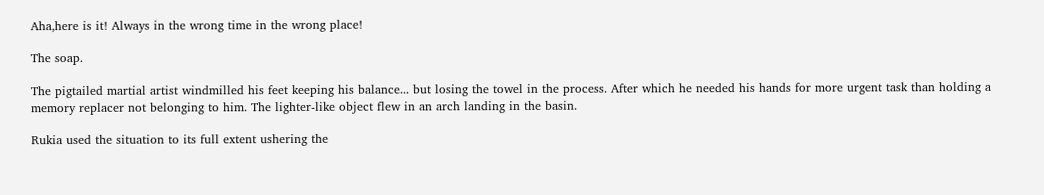Aha,here is it! Always in the wrong time in the wrong place!

The soap.

The pigtailed martial artist windmilled his feet keeping his balance... but losing the towel in the process. After which he needed his hands for more urgent task than holding a memory replacer not belonging to him. The lighter-like object flew in an arch landing in the basin.

Rukia used the situation to its full extent ushering the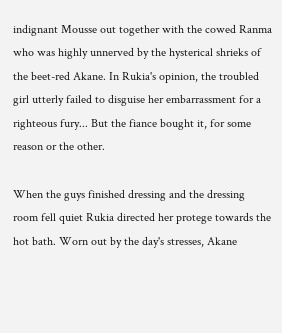indignant Mousse out together with the cowed Ranma who was highly unnerved by the hysterical shrieks of the beet-red Akane. In Rukia's opinion, the troubled girl utterly failed to disguise her embarrassment for a righteous fury... But the fiance bought it, for some reason or the other.

When the guys finished dressing and the dressing room fell quiet Rukia directed her protege towards the hot bath. Worn out by the day's stresses, Akane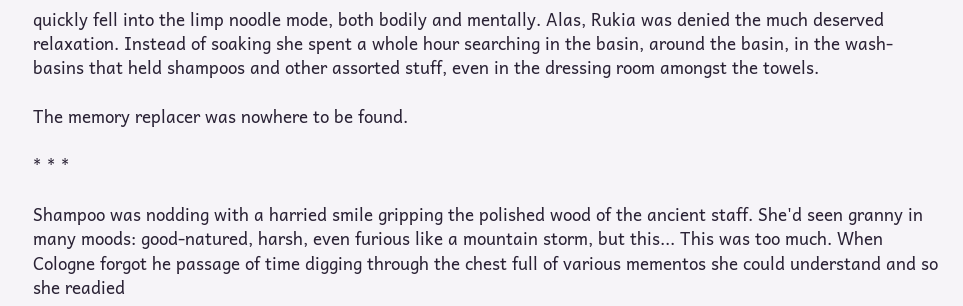quickly fell into the limp noodle mode, both bodily and mentally. Alas, Rukia was denied the much deserved relaxation. Instead of soaking she spent a whole hour searching in the basin, around the basin, in the wash-basins that held shampoos and other assorted stuff, even in the dressing room amongst the towels.

The memory replacer was nowhere to be found.

* * *

Shampoo was nodding with a harried smile gripping the polished wood of the ancient staff. She'd seen granny in many moods: good-natured, harsh, even furious like a mountain storm, but this... This was too much. When Cologne forgot he passage of time digging through the chest full of various mementos she could understand and so she readied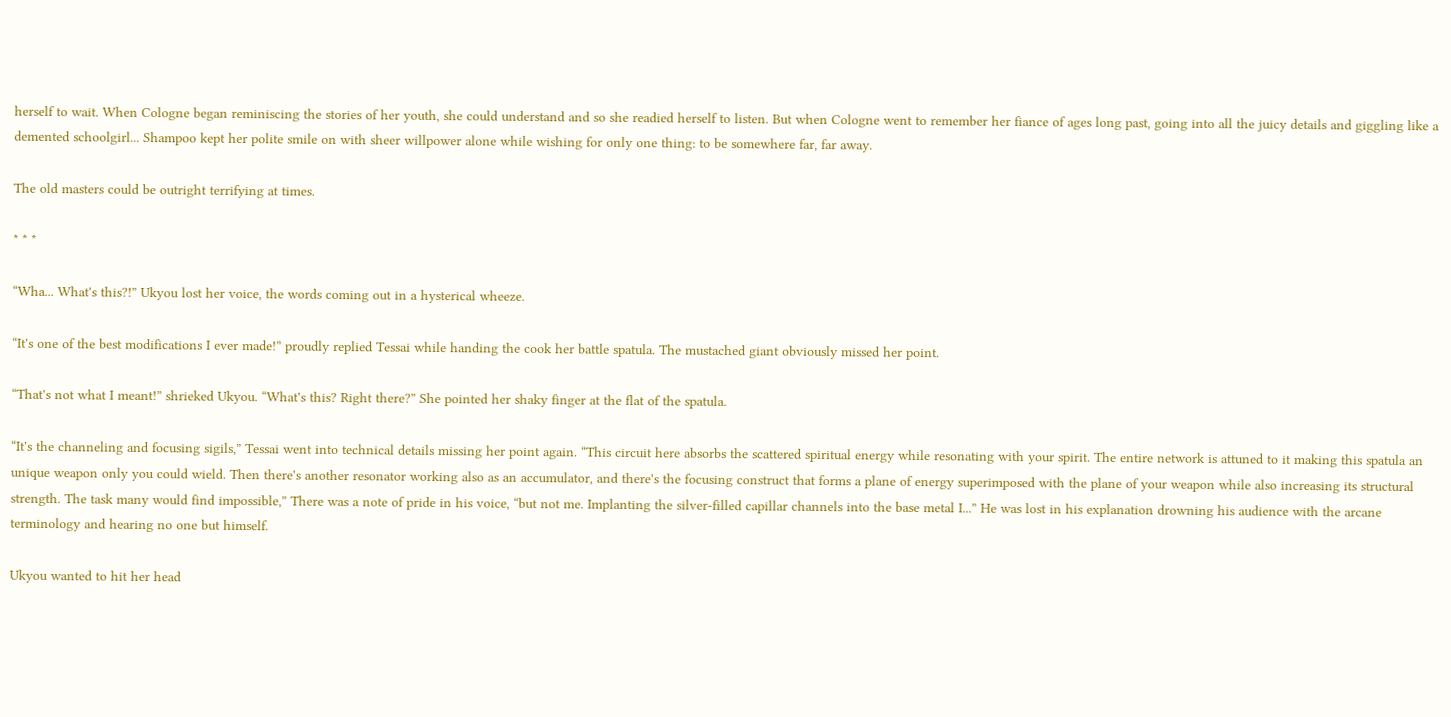herself to wait. When Cologne began reminiscing the stories of her youth, she could understand and so she readied herself to listen. But when Cologne went to remember her fiance of ages long past, going into all the juicy details and giggling like a demented schoolgirl... Shampoo kept her polite smile on with sheer willpower alone while wishing for only one thing: to be somewhere far, far away.

The old masters could be outright terrifying at times.

* * *

“Wha... What's this?!” Ukyou lost her voice, the words coming out in a hysterical wheeze.

“It's one of the best modifications I ever made!” proudly replied Tessai while handing the cook her battle spatula. The mustached giant obviously missed her point.

“That's not what I meant!” shrieked Ukyou. “What's this? Right there?” She pointed her shaky finger at the flat of the spatula.

“It's the channeling and focusing sigils,” Tessai went into technical details missing her point again. “This circuit here absorbs the scattered spiritual energy while resonating with your spirit. The entire network is attuned to it making this spatula an unique weapon only you could wield. Then there's another resonator working also as an accumulator, and there's the focusing construct that forms a plane of energy superimposed with the plane of your weapon while also increasing its structural strength. The task many would find impossible,” There was a note of pride in his voice, “but not me. Implanting the silver-filled capillar channels into the base metal I...” He was lost in his explanation drowning his audience with the arcane terminology and hearing no one but himself.

Ukyou wanted to hit her head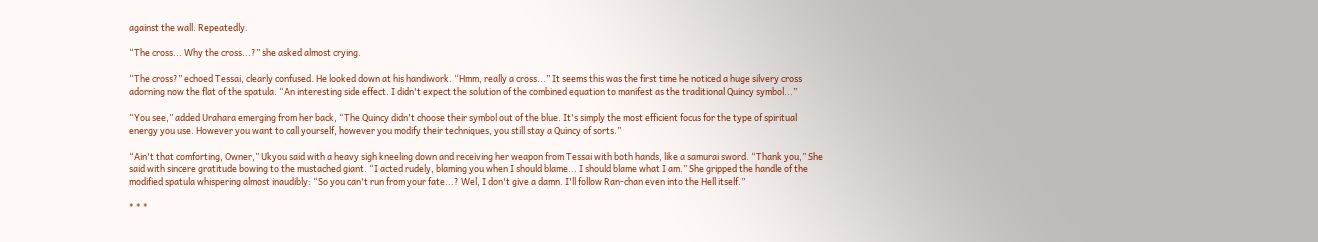against the wall. Repeatedly.

“The cross... Why the cross...?” she asked almost crying.

“The cross?” echoed Tessai, clearly confused. He looked down at his handiwork. “Hmm, really a cross...” It seems this was the first time he noticed a huge silvery cross adorning now the flat of the spatula. “An interesting side effect. I didn't expect the solution of the combined equation to manifest as the traditional Quincy symbol...”

“You see,” added Urahara emerging from her back, “The Quincy didn't choose their symbol out of the blue. It's simply the most efficient focus for the type of spiritual energy you use. However you want to call yourself, however you modify their techniques, you still stay a Quincy of sorts.”

“Ain't that comforting, Owner,” Ukyou said with a heavy sigh kneeling down and receiving her weapon from Tessai with both hands, like a samurai sword. “Thank you,” She said with sincere gratitude bowing to the mustached giant. “I acted rudely, blaming you when I should blame... I should blame what I am.” She gripped the handle of the modified spatula whispering almost inaudibly: “So you can't run from your fate...? Wel, I don't give a damn. I'll follow Ran-chan even into the Hell itself.”

* * *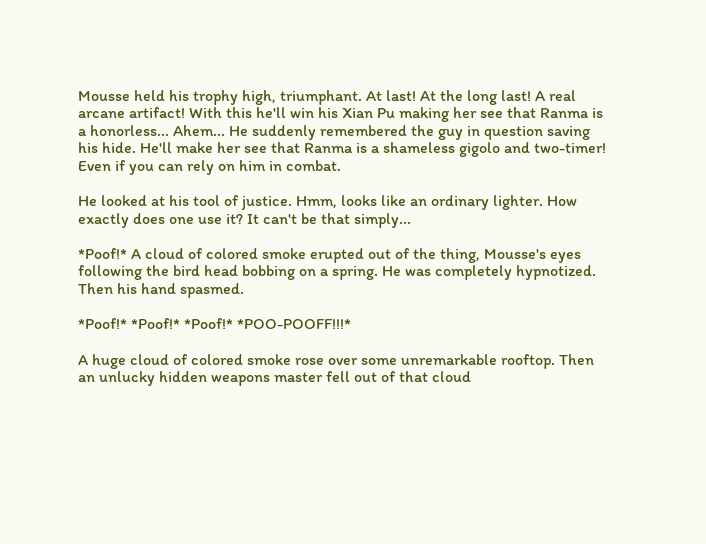Mousse held his trophy high, triumphant. At last! At the long last! A real arcane artifact! With this he'll win his Xian Pu making her see that Ranma is a honorless... Ahem... He suddenly remembered the guy in question saving his hide. He'll make her see that Ranma is a shameless gigolo and two-timer! Even if you can rely on him in combat.

He looked at his tool of justice. Hmm, looks like an ordinary lighter. How exactly does one use it? It can't be that simply...

*Poof!* A cloud of colored smoke erupted out of the thing, Mousse's eyes following the bird head bobbing on a spring. He was completely hypnotized. Then his hand spasmed.

*Poof!* *Poof!* *Poof!* *POO-POOFF!!!*

A huge cloud of colored smoke rose over some unremarkable rooftop. Then an unlucky hidden weapons master fell out of that cloud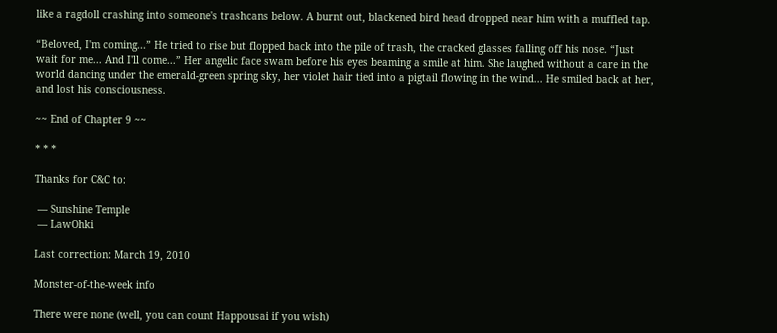like a ragdoll crashing into someone's trashcans below. A burnt out, blackened bird head dropped near him with a muffled tap.

“Beloved, I'm coming...” He tried to rise but flopped back into the pile of trash, the cracked glasses falling off his nose. “Just wait for me... And I'll come...” Her angelic face swam before his eyes beaming a smile at him. She laughed without a care in the world dancing under the emerald-green spring sky, her violet hair tied into a pigtail flowing in the wind... He smiled back at her, and lost his consciousness.

~~ End of Chapter 9 ~~

* * *

Thanks for C&C to:

 — Sunshine Temple
 — LawOhki

Last correction: March 19, 2010

Monster-of-the-week info

There were none (well, you can count Happousai if you wish)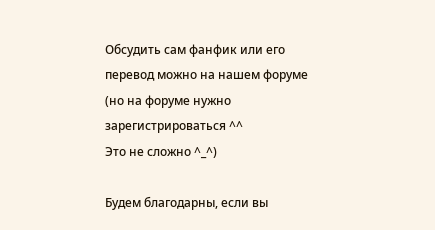Обсудить сам фанфик или его перевод можно на нашем форуме (но на форуме нужно зарегистрироваться ^^
Это не сложно ^_^)

Будем благодарны, если вы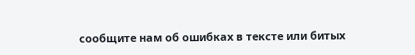сообщите нам об ошибках в тексте или битых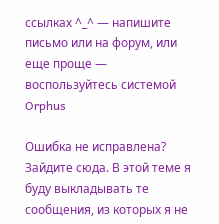ссылках ^_^ — напишите письмо или на форум, или еще проще — воспользуйтесь системой Orphus

Ошибка не исправлена? Зайдите сюда. В этой теме я буду выкладывать те сообщения, из которых я не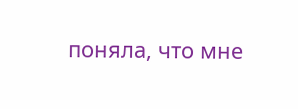поняла, что мне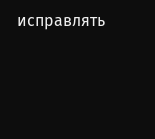исправлять